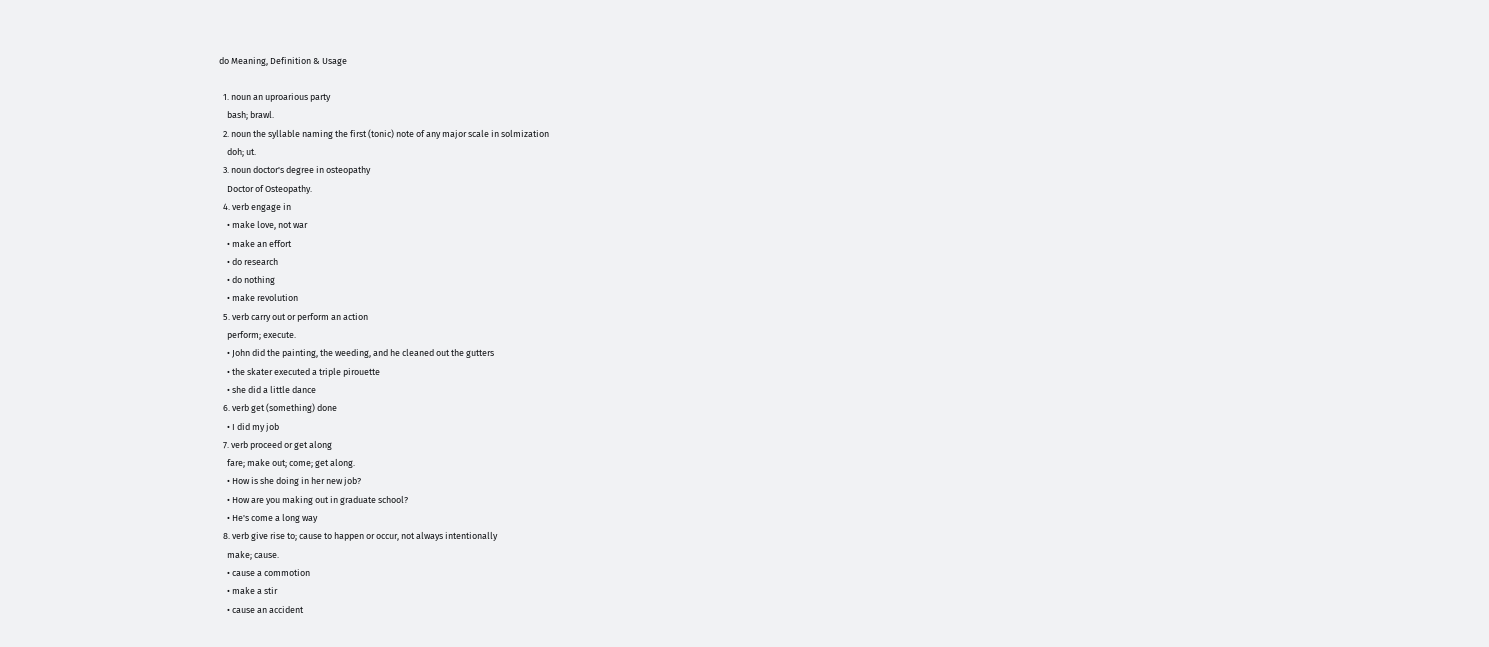do Meaning, Definition & Usage

  1. noun an uproarious party
    bash; brawl.
  2. noun the syllable naming the first (tonic) note of any major scale in solmization
    doh; ut.
  3. noun doctor's degree in osteopathy
    Doctor of Osteopathy.
  4. verb engage in
    • make love, not war
    • make an effort
    • do research
    • do nothing
    • make revolution
  5. verb carry out or perform an action
    perform; execute.
    • John did the painting, the weeding, and he cleaned out the gutters
    • the skater executed a triple pirouette
    • she did a little dance
  6. verb get (something) done
    • I did my job
  7. verb proceed or get along
    fare; make out; come; get along.
    • How is she doing in her new job?
    • How are you making out in graduate school?
    • He's come a long way
  8. verb give rise to; cause to happen or occur, not always intentionally
    make; cause.
    • cause a commotion
    • make a stir
    • cause an accident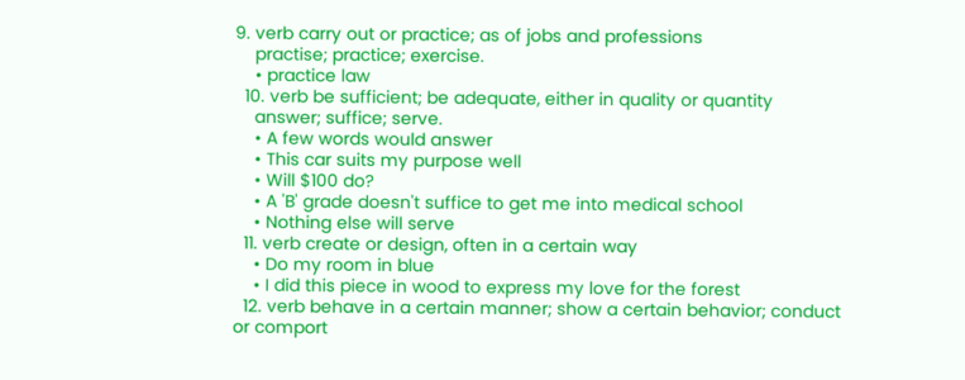9. verb carry out or practice; as of jobs and professions
    practise; practice; exercise.
    • practice law
  10. verb be sufficient; be adequate, either in quality or quantity
    answer; suffice; serve.
    • A few words would answer
    • This car suits my purpose well
    • Will $100 do?
    • A 'B' grade doesn't suffice to get me into medical school
    • Nothing else will serve
  11. verb create or design, often in a certain way
    • Do my room in blue
    • I did this piece in wood to express my love for the forest
  12. verb behave in a certain manner; show a certain behavior; conduct or comport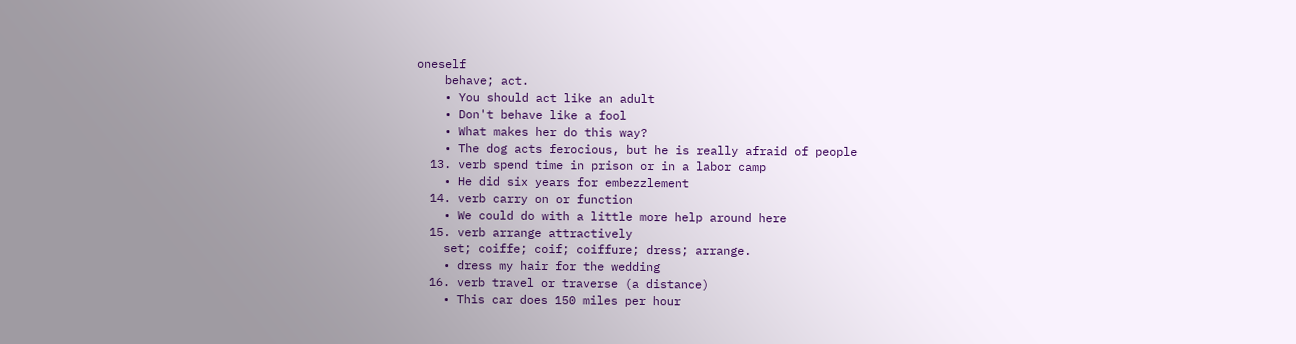oneself
    behave; act.
    • You should act like an adult
    • Don't behave like a fool
    • What makes her do this way?
    • The dog acts ferocious, but he is really afraid of people
  13. verb spend time in prison or in a labor camp
    • He did six years for embezzlement
  14. verb carry on or function
    • We could do with a little more help around here
  15. verb arrange attractively
    set; coiffe; coif; coiffure; dress; arrange.
    • dress my hair for the wedding
  16. verb travel or traverse (a distance)
    • This car does 150 miles per hour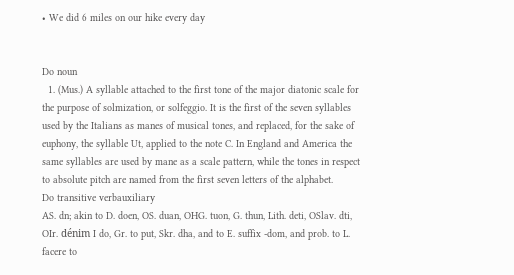• We did 6 miles on our hike every day


Do noun
  1. (Mus.) A syllable attached to the first tone of the major diatonic scale for the purpose of solmization, or solfeggio. It is the first of the seven syllables used by the Italians as manes of musical tones, and replaced, for the sake of euphony, the syllable Ut, applied to the note C. In England and America the same syllables are used by mane as a scale pattern, while the tones in respect to absolute pitch are named from the first seven letters of the alphabet.
Do transitive verbauxiliary
AS. dn; akin to D. doen, OS. duan, OHG. tuon, G. thun, Lith. deti, OSlav. dti, OIr. dénim I do, Gr. to put, Skr. dha, and to E. suffix -dom, and prob. to L. facere to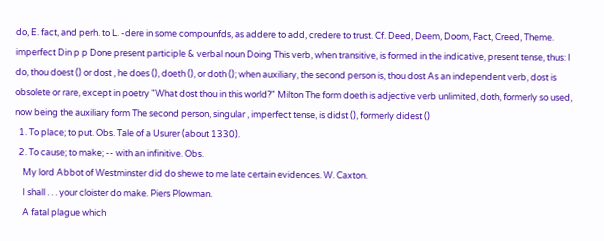do, E. fact, and perh. to L. -dere in some compounfds, as addere to add, credere to trust. Cf. Deed, Deem, Doom, Fact, Creed, Theme.
imperfect Din p p Done present participle & verbal noun Doing This verb, when transitive, is formed in the indicative, present tense, thus: I do, thou doest () or dost , he does (), doeth (), or doth (); when auxiliary, the second person is, thou dost As an independent verb, dost is obsolete or rare, except in poetry "What dost thou in this world?" Milton The form doeth is adjective verb unlimited, doth, formerly so used, now being the auxiliary form The second person, singular , imperfect tense, is didst (), formerly didest ()
  1. To place; to put. Obs. Tale of a Usurer (about 1330).
  2. To cause; to make; -- with an infinitive. Obs.
    My lord Abbot of Westminster did do shewe to me late certain evidences. W. Caxton.
    I shall . . . your cloister do make. Piers Plowman.
    A fatal plague which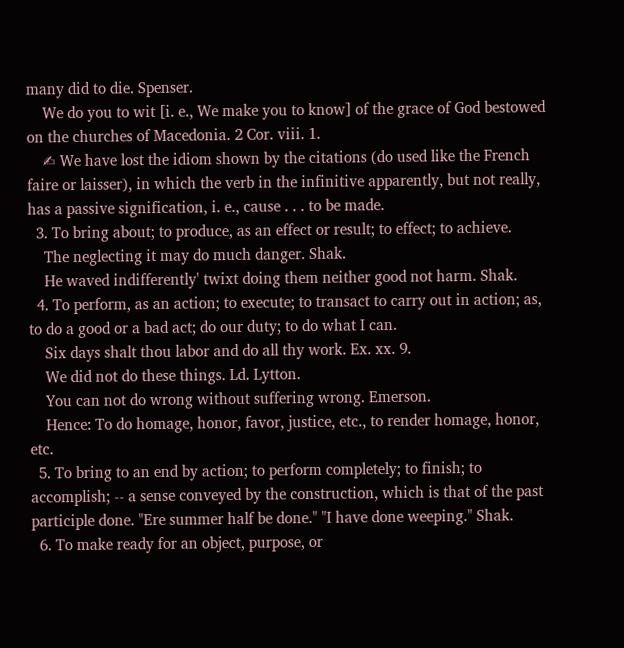many did to die. Spenser.
    We do you to wit [i. e., We make you to know] of the grace of God bestowed on the churches of Macedonia. 2 Cor. viii. 1.
    ✍ We have lost the idiom shown by the citations (do used like the French faire or laisser), in which the verb in the infinitive apparently, but not really, has a passive signification, i. e., cause . . . to be made.
  3. To bring about; to produce, as an effect or result; to effect; to achieve.
    The neglecting it may do much danger. Shak.
    He waved indifferently' twixt doing them neither good not harm. Shak.
  4. To perform, as an action; to execute; to transact to carry out in action; as, to do a good or a bad act; do our duty; to do what I can.
    Six days shalt thou labor and do all thy work. Ex. xx. 9.
    We did not do these things. Ld. Lytton.
    You can not do wrong without suffering wrong. Emerson.
    Hence: To do homage, honor, favor, justice, etc., to render homage, honor, etc.
  5. To bring to an end by action; to perform completely; to finish; to accomplish; -- a sense conveyed by the construction, which is that of the past participle done. "Ere summer half be done." "I have done weeping." Shak.
  6. To make ready for an object, purpose, or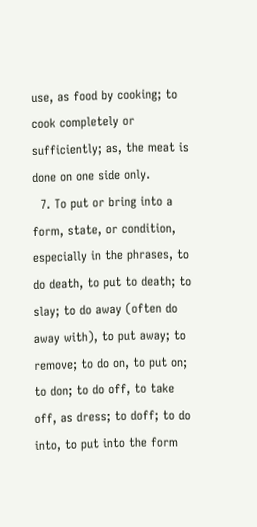use, as food by cooking; to cook completely or sufficiently; as, the meat is done on one side only.
  7. To put or bring into a form, state, or condition, especially in the phrases, to do death, to put to death; to slay; to do away (often do away with), to put away; to remove; to do on, to put on; to don; to do off, to take off, as dress; to doff; to do into, to put into the form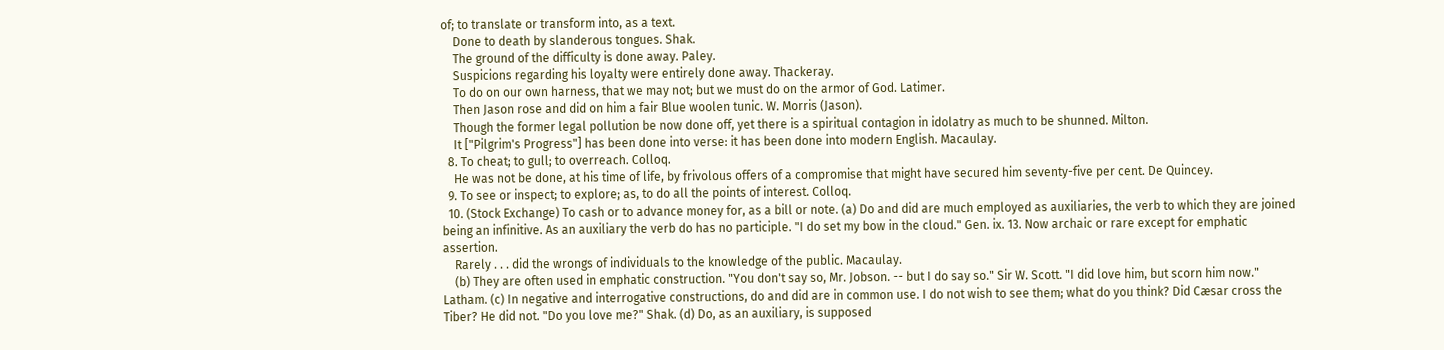of; to translate or transform into, as a text.
    Done to death by slanderous tongues. Shak.
    The ground of the difficulty is done away. Paley.
    Suspicions regarding his loyalty were entirely done away. Thackeray.
    To do on our own harness, that we may not; but we must do on the armor of God. Latimer.
    Then Jason rose and did on him a fair Blue woolen tunic. W. Morris (Jason).
    Though the former legal pollution be now done off, yet there is a spiritual contagion in idolatry as much to be shunned. Milton.
    It ["Pilgrim's Progress"] has been done into verse: it has been done into modern English. Macaulay.
  8. To cheat; to gull; to overreach. Colloq.
    He was not be done, at his time of life, by frivolous offers of a compromise that might have secured him seventy-five per cent. De Quincey.
  9. To see or inspect; to explore; as, to do all the points of interest. Colloq.
  10. (Stock Exchange) To cash or to advance money for, as a bill or note. (a) Do and did are much employed as auxiliaries, the verb to which they are joined being an infinitive. As an auxiliary the verb do has no participle. "I do set my bow in the cloud." Gen. ix. 13. Now archaic or rare except for emphatic assertion.
    Rarely . . . did the wrongs of individuals to the knowledge of the public. Macaulay.
    (b) They are often used in emphatic construction. "You don't say so, Mr. Jobson. -- but I do say so." Sir W. Scott. "I did love him, but scorn him now." Latham. (c) In negative and interrogative constructions, do and did are in common use. I do not wish to see them; what do you think? Did Cæsar cross the Tiber? He did not. "Do you love me?" Shak. (d) Do, as an auxiliary, is supposed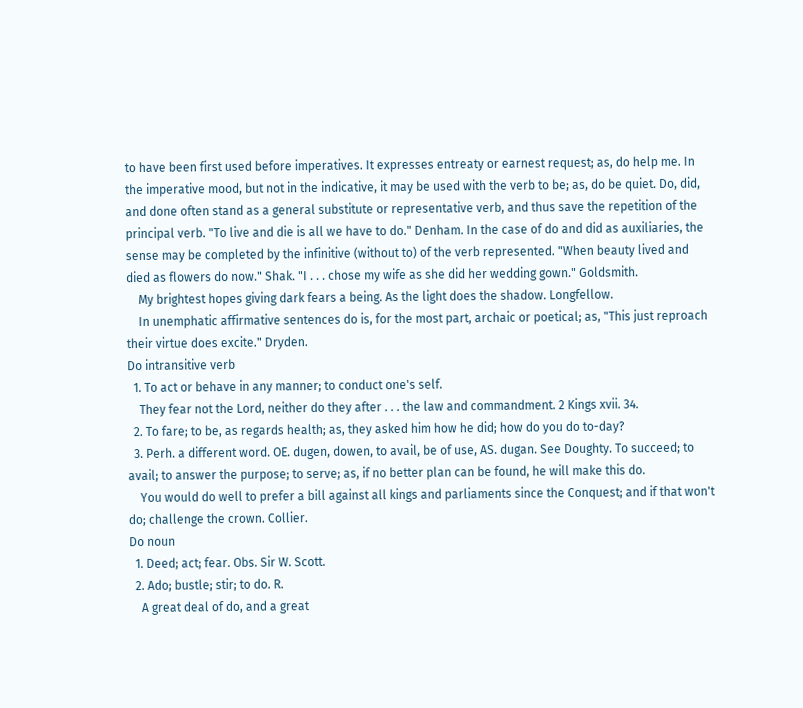to have been first used before imperatives. It expresses entreaty or earnest request; as, do help me. In the imperative mood, but not in the indicative, it may be used with the verb to be; as, do be quiet. Do, did, and done often stand as a general substitute or representative verb, and thus save the repetition of the principal verb. "To live and die is all we have to do." Denham. In the case of do and did as auxiliaries, the sense may be completed by the infinitive (without to) of the verb represented. "When beauty lived and died as flowers do now." Shak. "I . . . chose my wife as she did her wedding gown." Goldsmith.
    My brightest hopes giving dark fears a being. As the light does the shadow. Longfellow.
    In unemphatic affirmative sentences do is, for the most part, archaic or poetical; as, "This just reproach their virtue does excite." Dryden.
Do intransitive verb
  1. To act or behave in any manner; to conduct one's self.
    They fear not the Lord, neither do they after . . . the law and commandment. 2 Kings xvii. 34.
  2. To fare; to be, as regards health; as, they asked him how he did; how do you do to-day?
  3. Perh. a different word. OE. dugen, dowen, to avail, be of use, AS. dugan. See Doughty. To succeed; to avail; to answer the purpose; to serve; as, if no better plan can be found, he will make this do.
    You would do well to prefer a bill against all kings and parliaments since the Conquest; and if that won't do; challenge the crown. Collier.
Do noun
  1. Deed; act; fear. Obs. Sir W. Scott.
  2. Ado; bustle; stir; to do. R.
    A great deal of do, and a great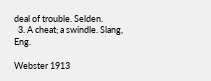deal of trouble. Selden.
  3. A cheat; a swindle. Slang, Eng.

Webster 1913